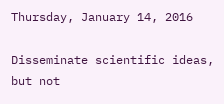Thursday, January 14, 2016

Disseminate scientific ideas, but not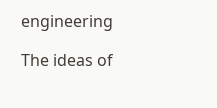engineering

The ideas of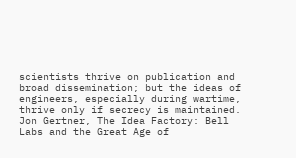scientists thrive on publication and broad dissemination; but the ideas of engineers, especially during wartime, thrive only if secrecy is maintained.
Jon Gertner, The Idea Factory: Bell Labs and the Great Age of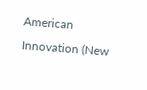American Innovation (New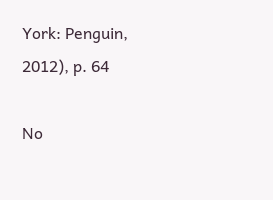York: Penguin, 2012), p. 64

No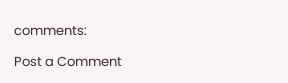comments:

Post a Comment